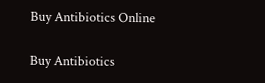Buy Antibiotics Online

Buy Antibiotics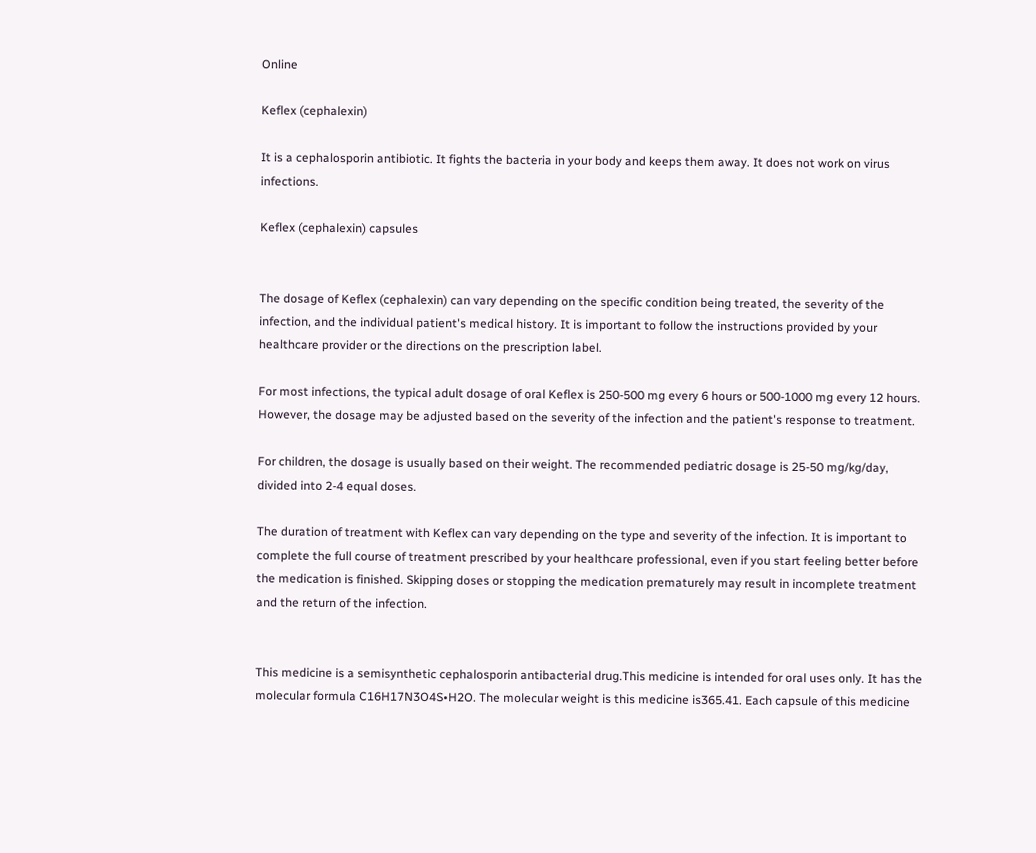Online

Keflex (cephalexin)

It is a cephalosporin antibiotic. It fights the bacteria in your body and keeps them away. It does not work on virus infections.

Keflex (cephalexin) capsules


The dosage of Keflex (cephalexin) can vary depending on the specific condition being treated, the severity of the infection, and the individual patient's medical history. It is important to follow the instructions provided by your healthcare provider or the directions on the prescription label.

For most infections, the typical adult dosage of oral Keflex is 250-500 mg every 6 hours or 500-1000 mg every 12 hours. However, the dosage may be adjusted based on the severity of the infection and the patient's response to treatment.

For children, the dosage is usually based on their weight. The recommended pediatric dosage is 25-50 mg/kg/day, divided into 2-4 equal doses.

The duration of treatment with Keflex can vary depending on the type and severity of the infection. It is important to complete the full course of treatment prescribed by your healthcare professional, even if you start feeling better before the medication is finished. Skipping doses or stopping the medication prematurely may result in incomplete treatment and the return of the infection.


This medicine is a semisynthetic cephalosporin antibacterial drug.This medicine is intended for oral uses only. It has the molecular formula C16H17N3O4S•H2O. The molecular weight is this medicine is365.41. Each capsule of this medicine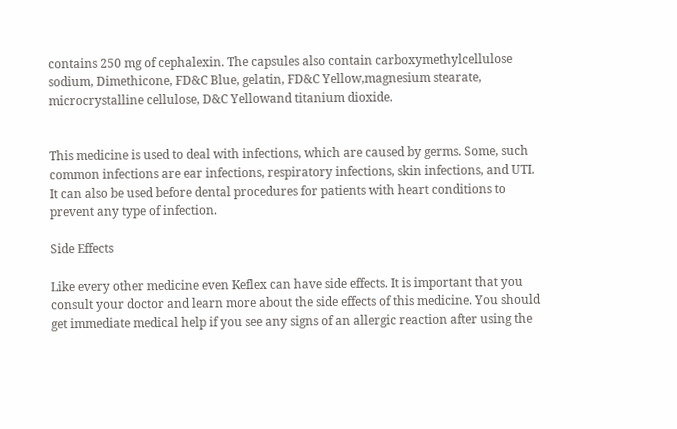contains 250 mg of cephalexin. The capsules also contain carboxymethylcellulose sodium, Dimethicone, FD&C Blue, gelatin, FD&C Yellow,magnesium stearate, microcrystalline cellulose, D&C Yellowand titanium dioxide.


This medicine is used to deal with infections, which are caused by germs. Some, such common infections are ear infections, respiratory infections, skin infections, and UTI. It can also be used before dental procedures for patients with heart conditions to prevent any type of infection.

Side Effects

Like every other medicine even Keflex can have side effects. It is important that you consult your doctor and learn more about the side effects of this medicine. You should get immediate medical help if you see any signs of an allergic reaction after using the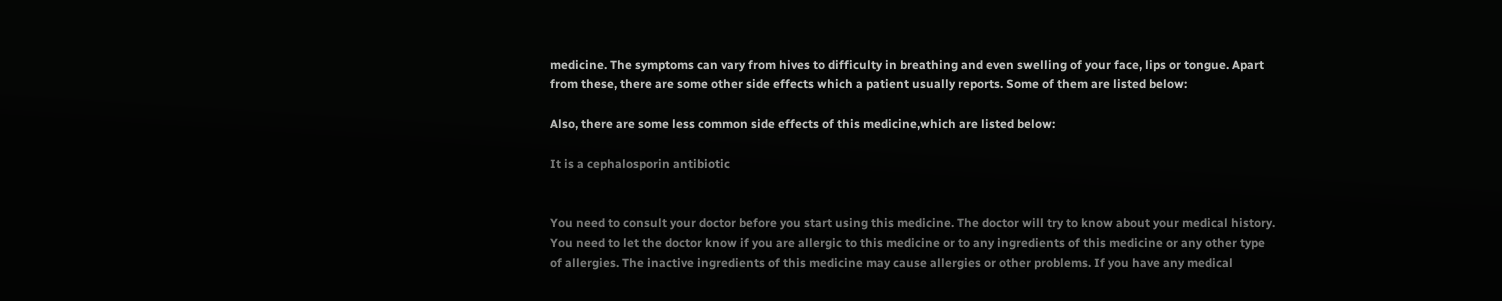medicine. The symptoms can vary from hives to difficulty in breathing and even swelling of your face, lips or tongue. Apart from these, there are some other side effects which a patient usually reports. Some of them are listed below:

Also, there are some less common side effects of this medicine,which are listed below:

It is a cephalosporin antibiotic


You need to consult your doctor before you start using this medicine. The doctor will try to know about your medical history. You need to let the doctor know if you are allergic to this medicine or to any ingredients of this medicine or any other type of allergies. The inactive ingredients of this medicine may cause allergies or other problems. If you have any medical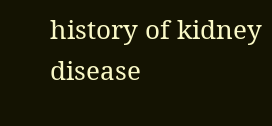history of kidney disease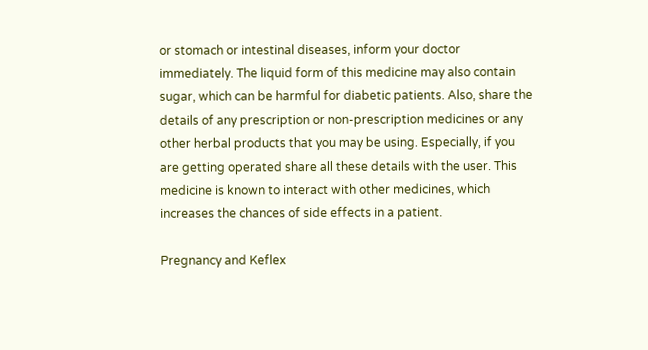or stomach or intestinal diseases, inform your doctor immediately. The liquid form of this medicine may also contain sugar, which can be harmful for diabetic patients. Also, share the details of any prescription or non-prescription medicines or any other herbal products that you may be using. Especially, if you are getting operated share all these details with the user. This medicine is known to interact with other medicines, which increases the chances of side effects in a patient.

Pregnancy and Keflex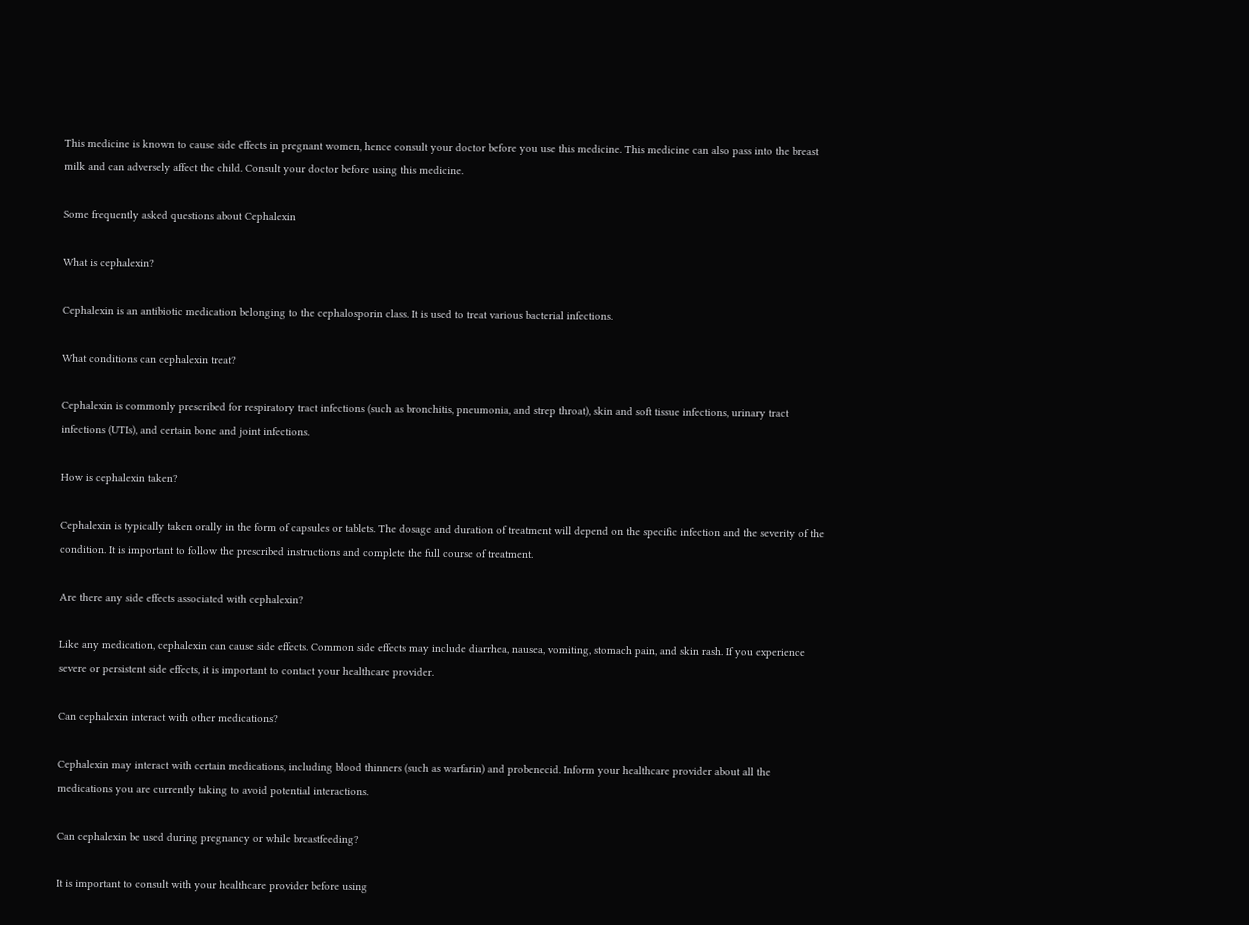This medicine is known to cause side effects in pregnant women, hence consult your doctor before you use this medicine. This medicine can also pass into the breast milk and can adversely affect the child. Consult your doctor before using this medicine.

Some frequently asked questions about Cephalexin

What is cephalexin?

Cephalexin is an antibiotic medication belonging to the cephalosporin class. It is used to treat various bacterial infections.

What conditions can cephalexin treat?

Cephalexin is commonly prescribed for respiratory tract infections (such as bronchitis, pneumonia, and strep throat), skin and soft tissue infections, urinary tract infections (UTIs), and certain bone and joint infections.

How is cephalexin taken?

Cephalexin is typically taken orally in the form of capsules or tablets. The dosage and duration of treatment will depend on the specific infection and the severity of the condition. It is important to follow the prescribed instructions and complete the full course of treatment.

Are there any side effects associated with cephalexin?

Like any medication, cephalexin can cause side effects. Common side effects may include diarrhea, nausea, vomiting, stomach pain, and skin rash. If you experience severe or persistent side effects, it is important to contact your healthcare provider.

Can cephalexin interact with other medications?

Cephalexin may interact with certain medications, including blood thinners (such as warfarin) and probenecid. Inform your healthcare provider about all the medications you are currently taking to avoid potential interactions.

Can cephalexin be used during pregnancy or while breastfeeding?

It is important to consult with your healthcare provider before using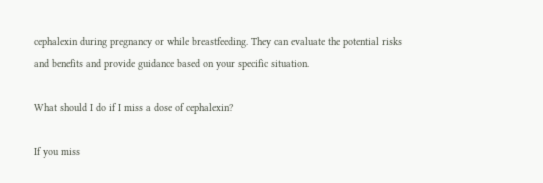cephalexin during pregnancy or while breastfeeding. They can evaluate the potential risks and benefits and provide guidance based on your specific situation.

What should I do if I miss a dose of cephalexin?

If you miss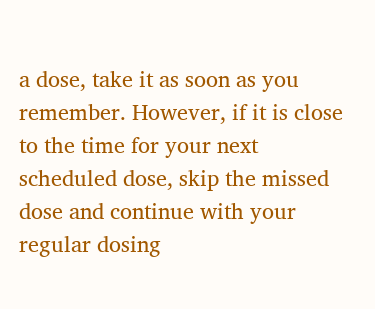a dose, take it as soon as you remember. However, if it is close to the time for your next scheduled dose, skip the missed dose and continue with your regular dosing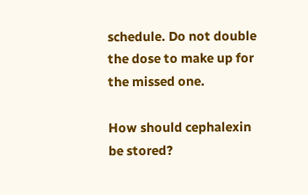schedule. Do not double the dose to make up for the missed one.

How should cephalexin be stored?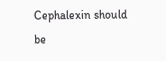Cephalexin should be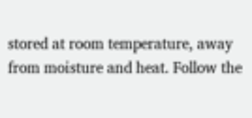stored at room temperature, away from moisture and heat. Follow the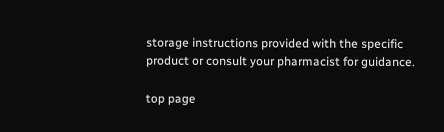storage instructions provided with the specific product or consult your pharmacist for guidance.

top page